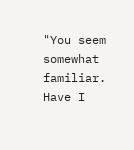"You seem somewhat familiar. Have I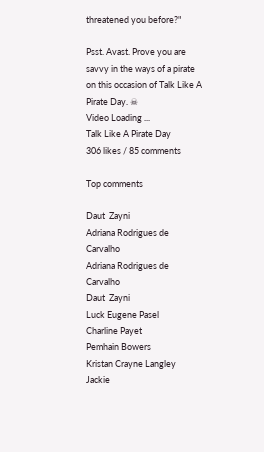threatened you before?"

Psst. Avast. Prove you are savvy in the ways of a pirate on this occasion of Talk Like A Pirate Day. ☠
Video Loading ...
Talk Like A Pirate Day
306 likes / 85 comments

Top comments

Daut  Zayni
Adriana Rodrigues de Carvalho
Adriana Rodrigues de Carvalho
Daut  Zayni
Luck Eugene Pasel
Charline Payet
Pemhain Bowers
Kristan Crayne Langley
Jackie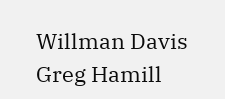Willman Davis
Greg Hamill